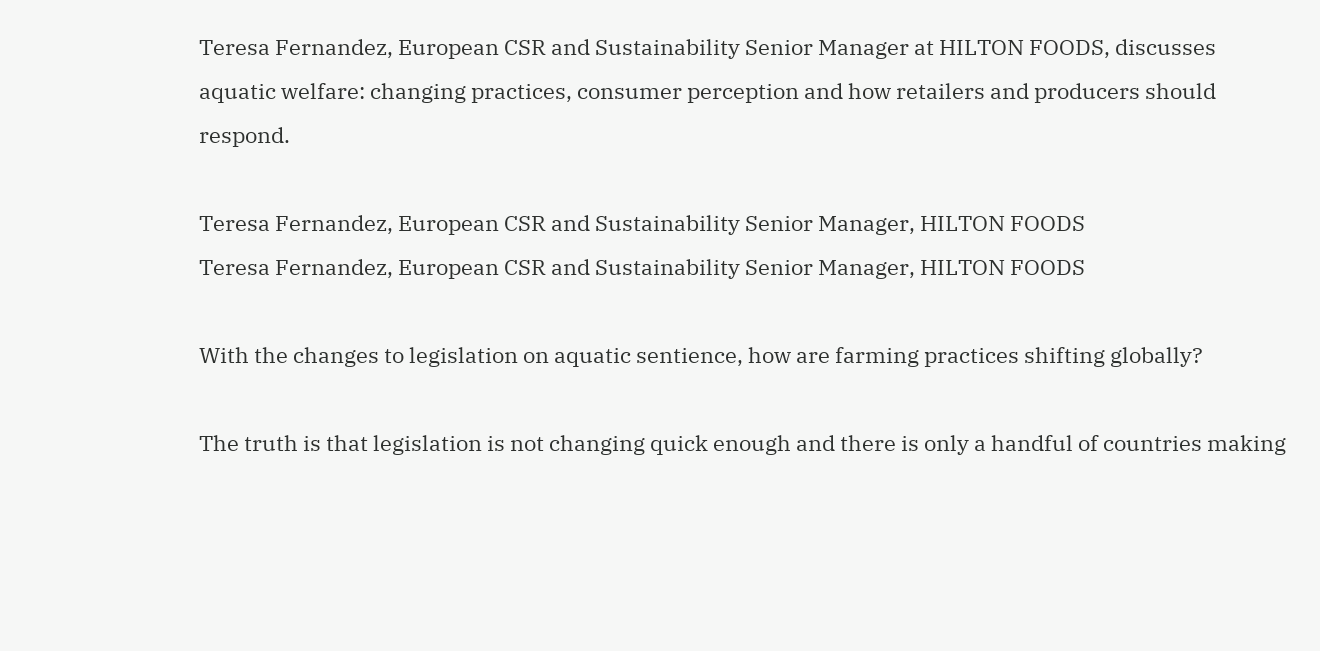Teresa Fernandez, European CSR and Sustainability Senior Manager at HILTON FOODS, discusses aquatic welfare: changing practices, consumer perception and how retailers and producers should respond.

Teresa Fernandez, European CSR and Sustainability Senior Manager, HILTON FOODS
Teresa Fernandez, European CSR and Sustainability Senior Manager, HILTON FOODS

With the changes to legislation on aquatic sentience, how are farming practices shifting globally?

The truth is that legislation is not changing quick enough and there is only a handful of countries making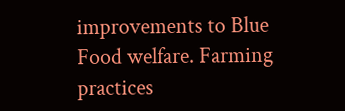improvements to Blue Food welfare. Farming practices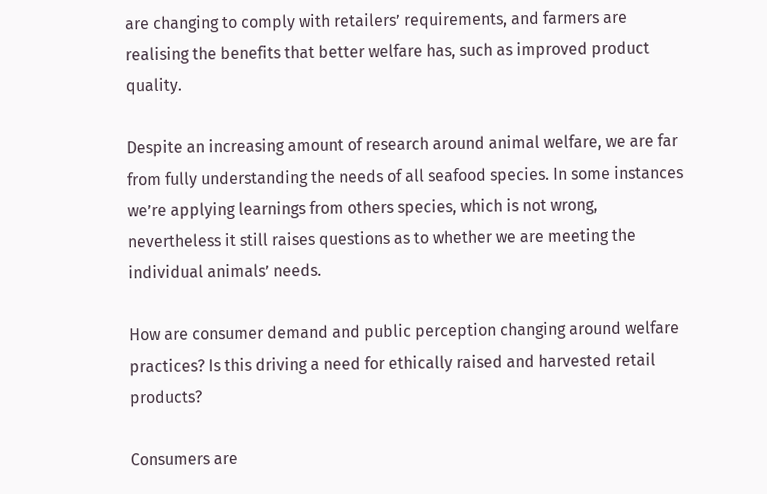are changing to comply with retailers’ requirements, and farmers are realising the benefits that better welfare has, such as improved product quality.

Despite an increasing amount of research around animal welfare, we are far from fully understanding the needs of all seafood species. In some instances we’re applying learnings from others species, which is not wrong, nevertheless it still raises questions as to whether we are meeting the individual animals’ needs.

How are consumer demand and public perception changing around welfare practices? Is this driving a need for ethically raised and harvested retail products?

Consumers are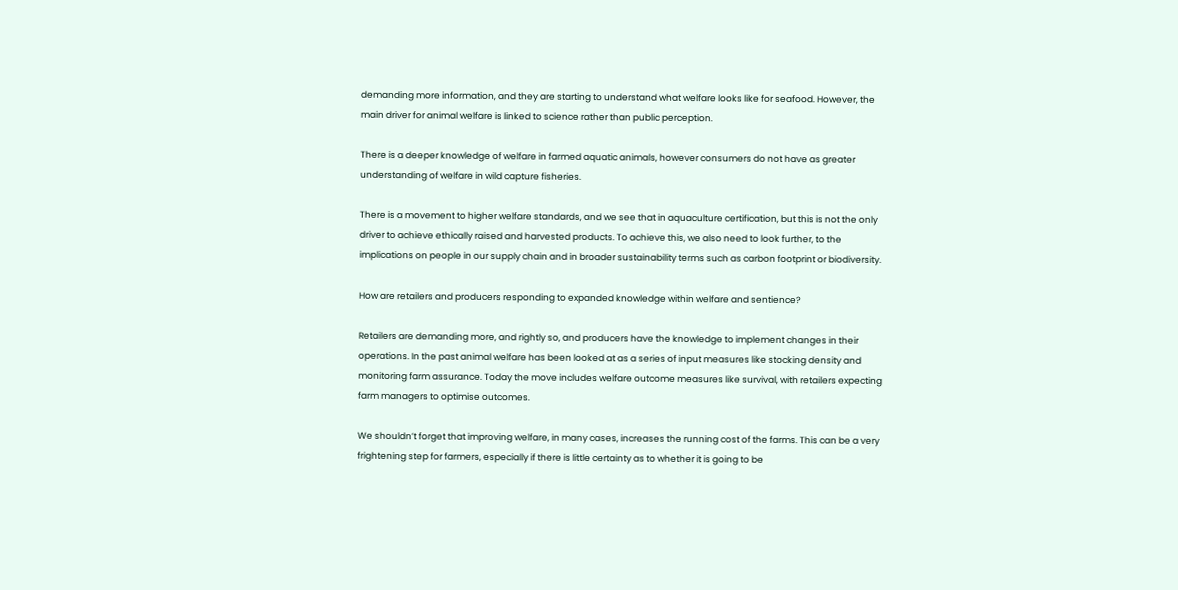demanding more information, and they are starting to understand what welfare looks like for seafood. However, the main driver for animal welfare is linked to science rather than public perception.

There is a deeper knowledge of welfare in farmed aquatic animals, however consumers do not have as greater understanding of welfare in wild capture fisheries.

There is a movement to higher welfare standards, and we see that in aquaculture certification, but this is not the only driver to achieve ethically raised and harvested products. To achieve this, we also need to look further, to the implications on people in our supply chain and in broader sustainability terms such as carbon footprint or biodiversity.

How are retailers and producers responding to expanded knowledge within welfare and sentience?

Retailers are demanding more, and rightly so, and producers have the knowledge to implement changes in their operations. In the past animal welfare has been looked at as a series of input measures like stocking density and monitoring farm assurance. Today the move includes welfare outcome measures like survival, with retailers expecting farm managers to optimise outcomes.

We shouldn’t forget that improving welfare, in many cases, increases the running cost of the farms. This can be a very frightening step for farmers, especially if there is little certainty as to whether it is going to be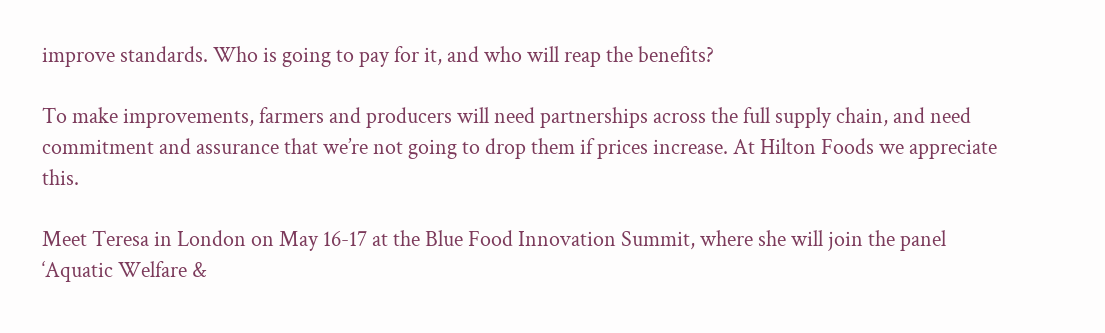improve standards. Who is going to pay for it, and who will reap the benefits?

To make improvements, farmers and producers will need partnerships across the full supply chain, and need commitment and assurance that we’re not going to drop them if prices increase. At Hilton Foods we appreciate this.

Meet Teresa in London on May 16-17 at the Blue Food Innovation Summit, where she will join the panel ‘Aquatic Welfare &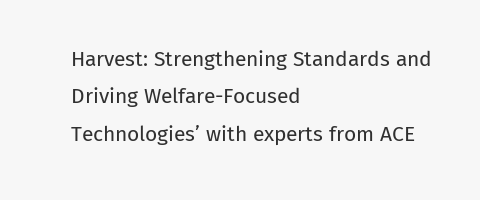Harvest: Strengthening Standards and Driving Welfare-Focused Technologies’ with experts from ACE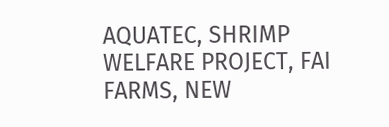AQUATEC, SHRIMP WELFARE PROJECT, FAI FARMS, NEW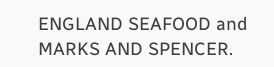ENGLAND SEAFOOD and MARKS AND SPENCER.